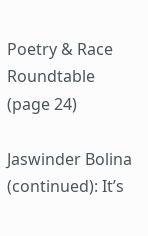Poetry & Race Roundtable        (page 24)

Jaswinder Bolina (continued): It’s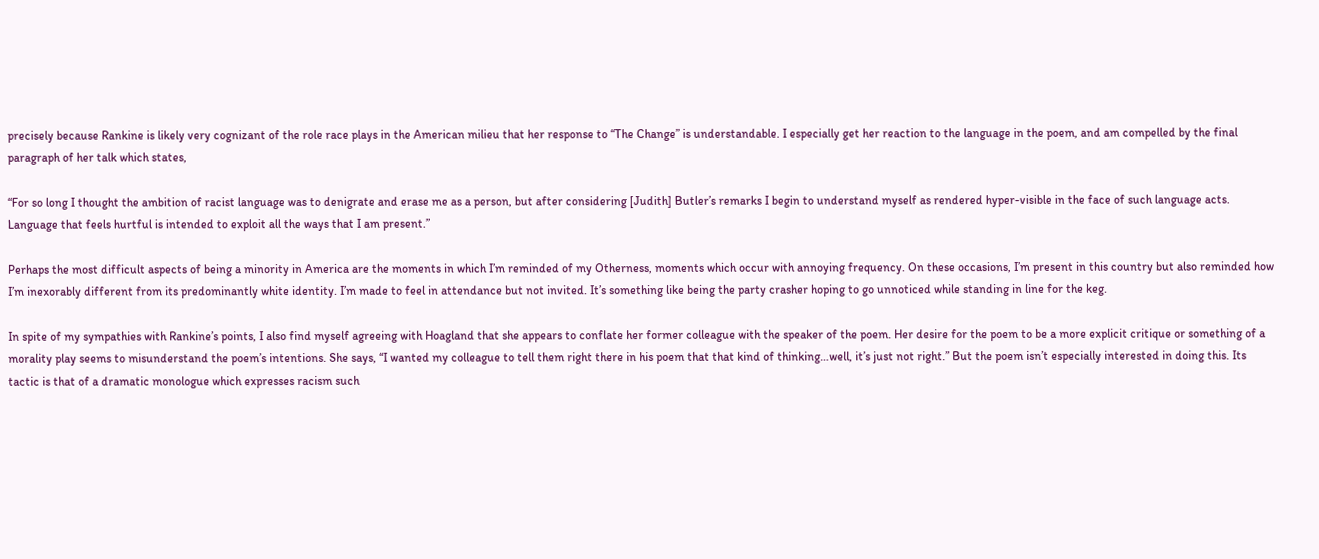precisely because Rankine is likely very cognizant of the role race plays in the American milieu that her response to “The Change” is understandable. I especially get her reaction to the language in the poem, and am compelled by the final paragraph of her talk which states,

“For so long I thought the ambition of racist language was to denigrate and erase me as a person, but after considering [Judith] Butler’s remarks I begin to understand myself as rendered hyper-visible in the face of such language acts. Language that feels hurtful is intended to exploit all the ways that I am present.”

Perhaps the most difficult aspects of being a minority in America are the moments in which I’m reminded of my Otherness, moments which occur with annoying frequency. On these occasions, I’m present in this country but also reminded how I’m inexorably different from its predominantly white identity. I’m made to feel in attendance but not invited. It’s something like being the party crasher hoping to go unnoticed while standing in line for the keg.

In spite of my sympathies with Rankine’s points, I also find myself agreeing with Hoagland that she appears to conflate her former colleague with the speaker of the poem. Her desire for the poem to be a more explicit critique or something of a morality play seems to misunderstand the poem’s intentions. She says, “I wanted my colleague to tell them right there in his poem that that kind of thinking…well, it’s just not right.” But the poem isn’t especially interested in doing this. Its tactic is that of a dramatic monologue which expresses racism such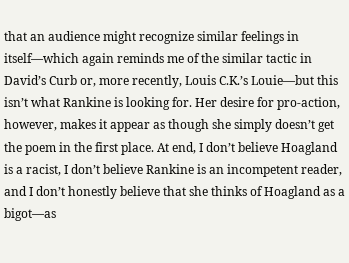that an audience might recognize similar feelings in itself—which again reminds me of the similar tactic in David’s Curb or, more recently, Louis C.K.’s Louie—but this isn’t what Rankine is looking for. Her desire for pro-action, however, makes it appear as though she simply doesn’t get the poem in the first place. At end, I don’t believe Hoagland is a racist, I don’t believe Rankine is an incompetent reader, and I don’t honestly believe that she thinks of Hoagland as a bigot—as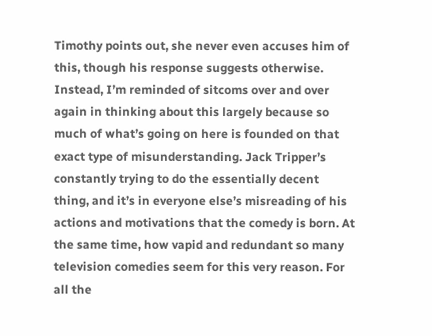Timothy points out, she never even accuses him of this, though his response suggests otherwise. Instead, I’m reminded of sitcoms over and over again in thinking about this largely because so much of what’s going on here is founded on that exact type of misunderstanding. Jack Tripper’s constantly trying to do the essentially decent thing, and it’s in everyone else’s misreading of his actions and motivations that the comedy is born. At the same time, how vapid and redundant so many television comedies seem for this very reason. For all the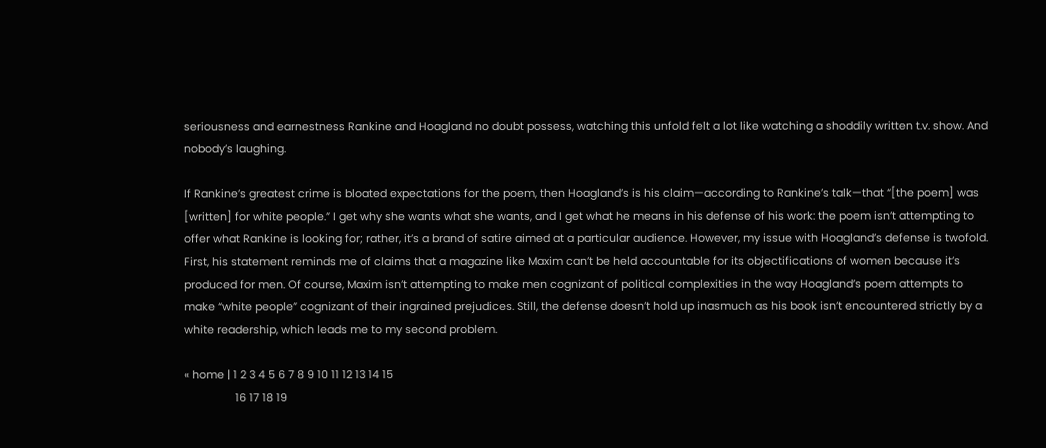seriousness and earnestness Rankine and Hoagland no doubt possess, watching this unfold felt a lot like watching a shoddily written t.v. show. And nobody’s laughing.

If Rankine’s greatest crime is bloated expectations for the poem, then Hoagland’s is his claim—according to Rankine’s talk—that “[the poem] was [written] for white people.” I get why she wants what she wants, and I get what he means in his defense of his work: the poem isn’t attempting to offer what Rankine is looking for; rather, it’s a brand of satire aimed at a particular audience. However, my issue with Hoagland’s defense is twofold. First, his statement reminds me of claims that a magazine like Maxim can’t be held accountable for its objectifications of women because it’s produced for men. Of course, Maxim isn’t attempting to make men cognizant of political complexities in the way Hoagland’s poem attempts to make “white people” cognizant of their ingrained prejudices. Still, the defense doesn’t hold up inasmuch as his book isn’t encountered strictly by a white readership, which leads me to my second problem.

« home | 1 2 3 4 5 6 7 8 9 10 11 12 13 14 15
                 16 17 18 19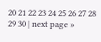20 21 22 23 24 25 26 27 28 29 30 | next page »